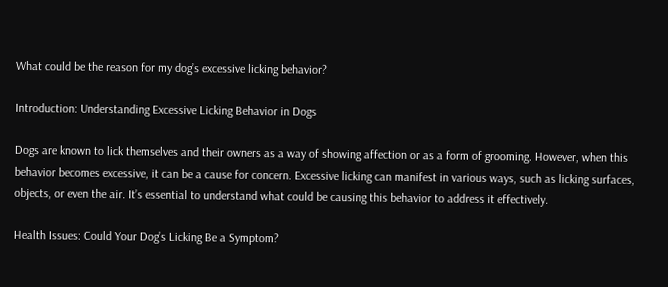What could be the reason for my dog’s excessive licking behavior?

Introduction: Understanding Excessive Licking Behavior in Dogs

Dogs are known to lick themselves and their owners as a way of showing affection or as a form of grooming. However, when this behavior becomes excessive, it can be a cause for concern. Excessive licking can manifest in various ways, such as licking surfaces, objects, or even the air. It’s essential to understand what could be causing this behavior to address it effectively.

Health Issues: Could Your Dog’s Licking Be a Symptom?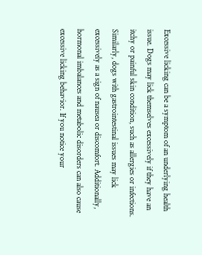Excessive licking can be a symptom of an underlying health issue. Dogs may lick themselves excessively if they have an itchy or painful skin condition, such as allergies or infections. Similarly, dogs with gastrointestinal issues may lick excessively as a sign of nausea or discomfort. Additionally, hormonal imbalances and metabolic disorders can also cause excessive licking behavior. If you notice your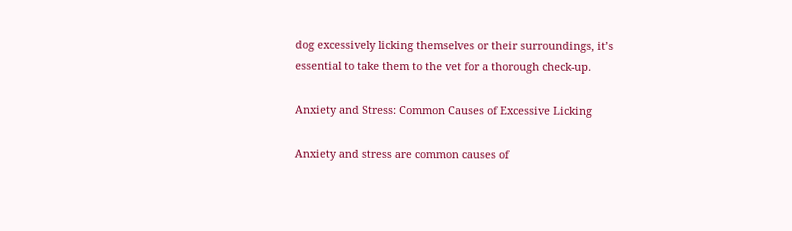dog excessively licking themselves or their surroundings, it’s essential to take them to the vet for a thorough check-up.

Anxiety and Stress: Common Causes of Excessive Licking

Anxiety and stress are common causes of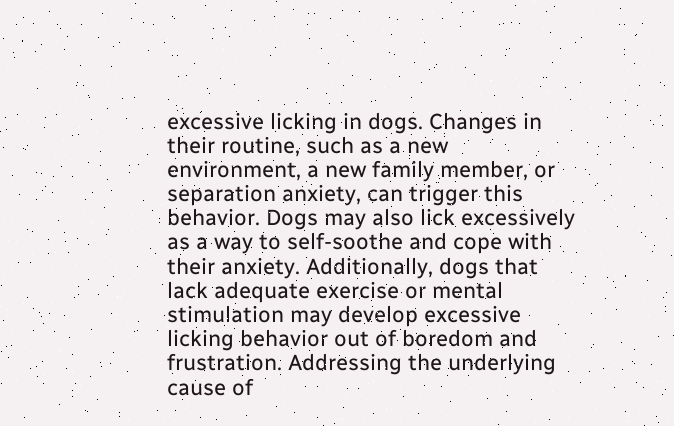excessive licking in dogs. Changes in their routine, such as a new environment, a new family member, or separation anxiety, can trigger this behavior. Dogs may also lick excessively as a way to self-soothe and cope with their anxiety. Additionally, dogs that lack adequate exercise or mental stimulation may develop excessive licking behavior out of boredom and frustration. Addressing the underlying cause of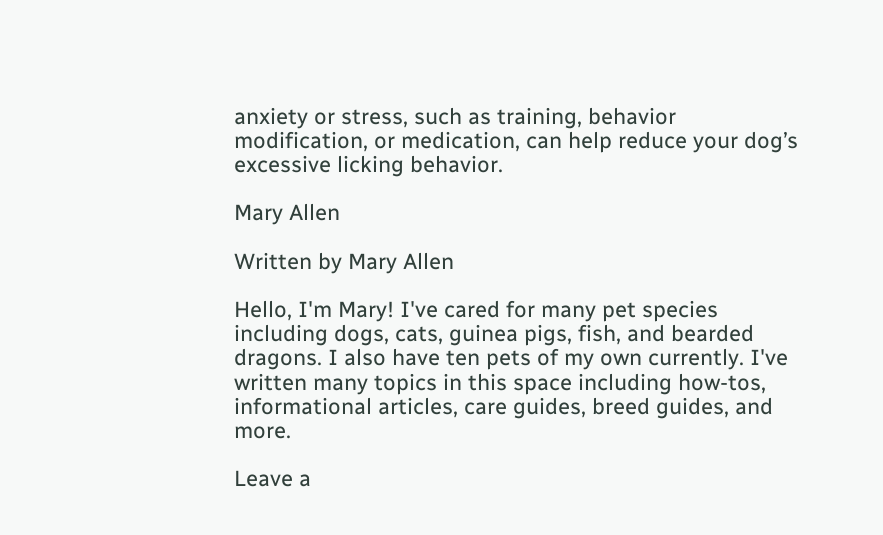anxiety or stress, such as training, behavior modification, or medication, can help reduce your dog’s excessive licking behavior.

Mary Allen

Written by Mary Allen

Hello, I'm Mary! I've cared for many pet species including dogs, cats, guinea pigs, fish, and bearded dragons. I also have ten pets of my own currently. I've written many topics in this space including how-tos, informational articles, care guides, breed guides, and more.

Leave a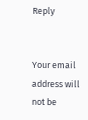Reply


Your email address will not be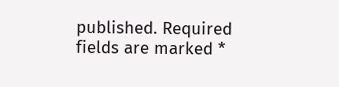published. Required fields are marked *